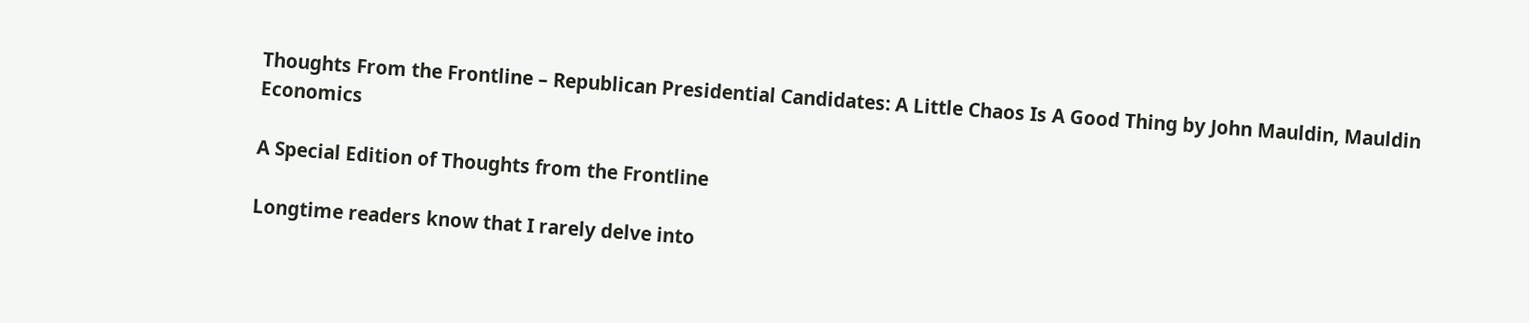Thoughts From the Frontline – Republican Presidential Candidates: A Little Chaos Is A Good Thing by John Mauldin, Mauldin Economics

A Special Edition of Thoughts from the Frontline

Longtime readers know that I rarely delve into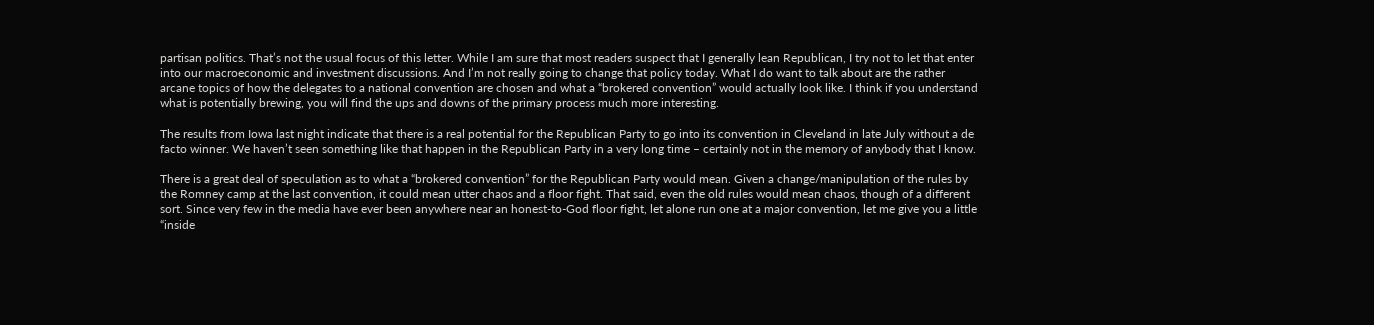partisan politics. That’s not the usual focus of this letter. While I am sure that most readers suspect that I generally lean Republican, I try not to let that enter into our macroeconomic and investment discussions. And I’m not really going to change that policy today. What I do want to talk about are the rather arcane topics of how the delegates to a national convention are chosen and what a “brokered convention” would actually look like. I think if you understand what is potentially brewing, you will find the ups and downs of the primary process much more interesting.

The results from Iowa last night indicate that there is a real potential for the Republican Party to go into its convention in Cleveland in late July without a de facto winner. We haven’t seen something like that happen in the Republican Party in a very long time – certainly not in the memory of anybody that I know.

There is a great deal of speculation as to what a “brokered convention” for the Republican Party would mean. Given a change/manipulation of the rules by the Romney camp at the last convention, it could mean utter chaos and a floor fight. That said, even the old rules would mean chaos, though of a different sort. Since very few in the media have ever been anywhere near an honest-to-God floor fight, let alone run one at a major convention, let me give you a little “inside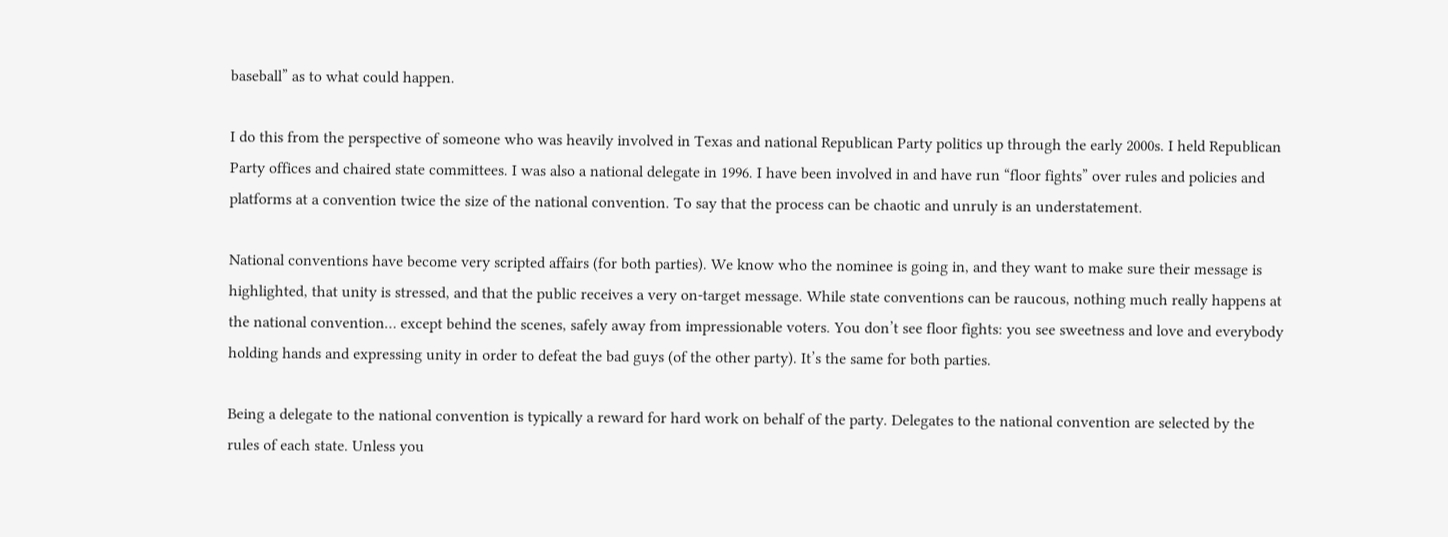baseball” as to what could happen.

I do this from the perspective of someone who was heavily involved in Texas and national Republican Party politics up through the early 2000s. I held Republican Party offices and chaired state committees. I was also a national delegate in 1996. I have been involved in and have run “floor fights” over rules and policies and platforms at a convention twice the size of the national convention. To say that the process can be chaotic and unruly is an understatement.

National conventions have become very scripted affairs (for both parties). We know who the nominee is going in, and they want to make sure their message is highlighted, that unity is stressed, and that the public receives a very on-target message. While state conventions can be raucous, nothing much really happens at the national convention… except behind the scenes, safely away from impressionable voters. You don’t see floor fights: you see sweetness and love and everybody holding hands and expressing unity in order to defeat the bad guys (of the other party). It’s the same for both parties.

Being a delegate to the national convention is typically a reward for hard work on behalf of the party. Delegates to the national convention are selected by the rules of each state. Unless you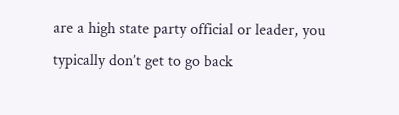are a high state party official or leader, you typically don’t get to go back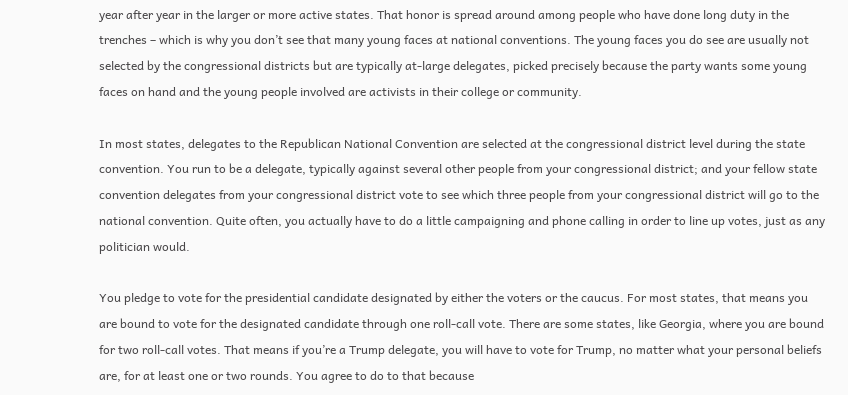year after year in the larger or more active states. That honor is spread around among people who have done long duty in the trenches – which is why you don’t see that many young faces at national conventions. The young faces you do see are usually not selected by the congressional districts but are typically at-large delegates, picked precisely because the party wants some young faces on hand and the young people involved are activists in their college or community.

In most states, delegates to the Republican National Convention are selected at the congressional district level during the state convention. You run to be a delegate, typically against several other people from your congressional district; and your fellow state convention delegates from your congressional district vote to see which three people from your congressional district will go to the national convention. Quite often, you actually have to do a little campaigning and phone calling in order to line up votes, just as any politician would.

You pledge to vote for the presidential candidate designated by either the voters or the caucus. For most states, that means you are bound to vote for the designated candidate through one roll-call vote. There are some states, like Georgia, where you are bound for two roll-call votes. That means if you’re a Trump delegate, you will have to vote for Trump, no matter what your personal beliefs are, for at least one or two rounds. You agree to do to that because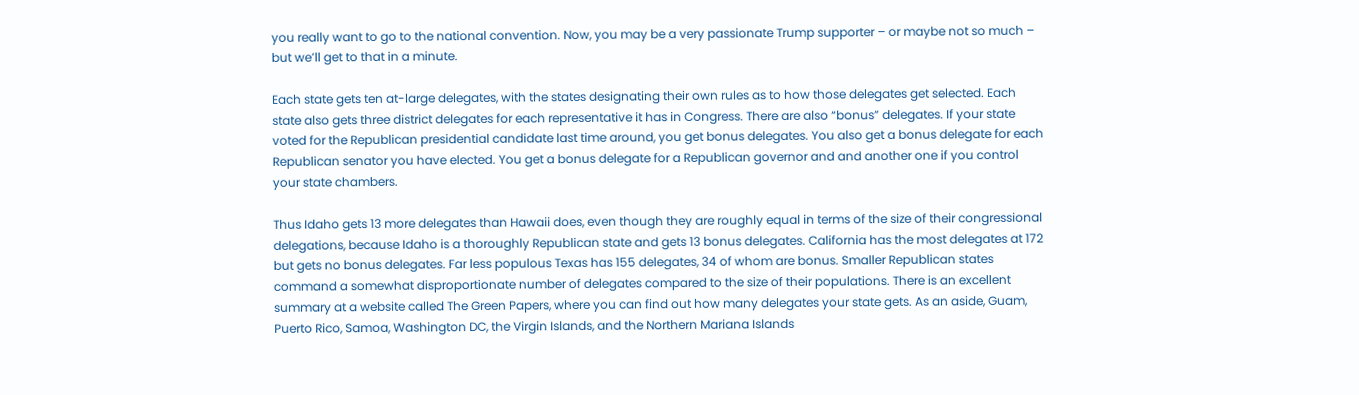you really want to go to the national convention. Now, you may be a very passionate Trump supporter – or maybe not so much – but we’ll get to that in a minute.

Each state gets ten at-large delegates, with the states designating their own rules as to how those delegates get selected. Each state also gets three district delegates for each representative it has in Congress. There are also “bonus” delegates. If your state voted for the Republican presidential candidate last time around, you get bonus delegates. You also get a bonus delegate for each Republican senator you have elected. You get a bonus delegate for a Republican governor and and another one if you control your state chambers.

Thus Idaho gets 13 more delegates than Hawaii does, even though they are roughly equal in terms of the size of their congressional delegations, because Idaho is a thoroughly Republican state and gets 13 bonus delegates. California has the most delegates at 172 but gets no bonus delegates. Far less populous Texas has 155 delegates, 34 of whom are bonus. Smaller Republican states command a somewhat disproportionate number of delegates compared to the size of their populations. There is an excellent summary at a website called The Green Papers, where you can find out how many delegates your state gets. As an aside, Guam, Puerto Rico, Samoa, Washington DC, the Virgin Islands, and the Northern Mariana Islands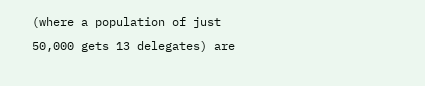(where a population of just 50,000 gets 13 delegates) are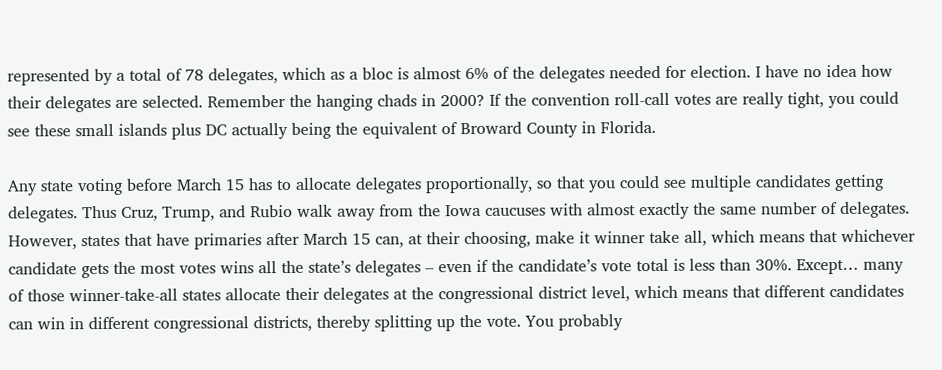represented by a total of 78 delegates, which as a bloc is almost 6% of the delegates needed for election. I have no idea how their delegates are selected. Remember the hanging chads in 2000? If the convention roll-call votes are really tight, you could see these small islands plus DC actually being the equivalent of Broward County in Florida.

Any state voting before March 15 has to allocate delegates proportionally, so that you could see multiple candidates getting delegates. Thus Cruz, Trump, and Rubio walk away from the Iowa caucuses with almost exactly the same number of delegates. However, states that have primaries after March 15 can, at their choosing, make it winner take all, which means that whichever candidate gets the most votes wins all the state’s delegates – even if the candidate’s vote total is less than 30%. Except… many of those winner-take-all states allocate their delegates at the congressional district level, which means that different candidates can win in different congressional districts, thereby splitting up the vote. You probably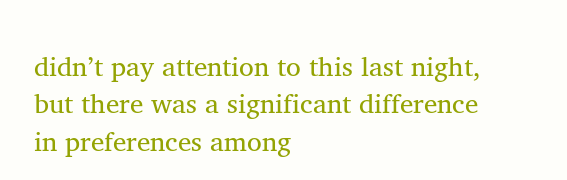didn’t pay attention to this last night, but there was a significant difference in preferences among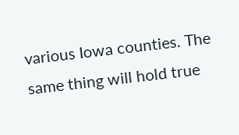various Iowa counties. The same thing will hold true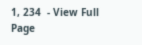1, 234  - View Full Page